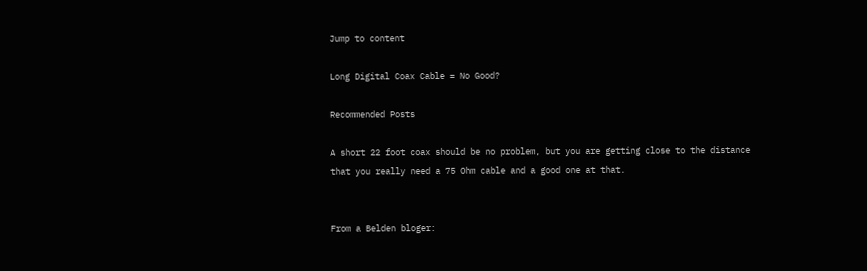Jump to content

Long Digital Coax Cable = No Good?

Recommended Posts

A short 22 foot coax should be no problem, but you are getting close to the distance that you really need a 75 Ohm cable and a good one at that.


From a Belden bloger: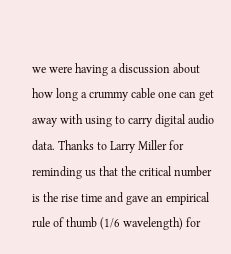we were having a discussion about how long a crummy cable one can get away with using to carry digital audio data. Thanks to Larry Miller for reminding us that the critical number is the rise time and gave an empirical rule of thumb (1/6 wavelength) for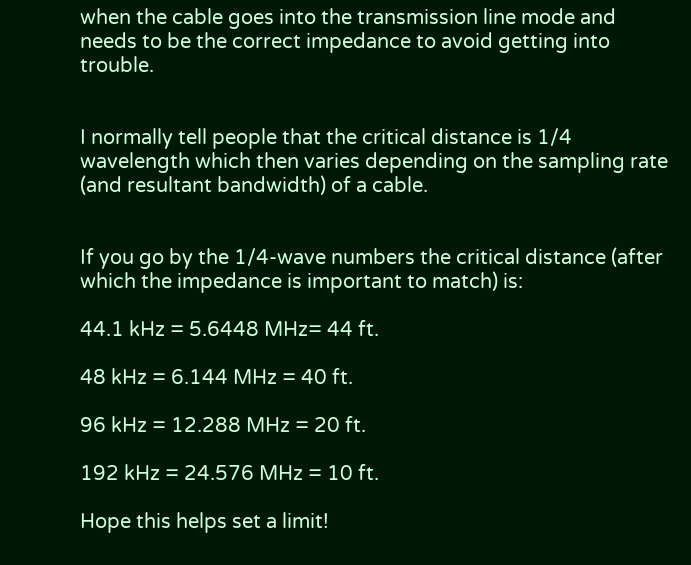when the cable goes into the transmission line mode and needs to be the correct impedance to avoid getting into trouble.


I normally tell people that the critical distance is 1/4 wavelength which then varies depending on the sampling rate (and resultant bandwidth) of a cable.


If you go by the 1/4-wave numbers the critical distance (after which the impedance is important to match) is:

44.1 kHz = 5.6448 MHz= 44 ft.

48 kHz = 6.144 MHz = 40 ft.

96 kHz = 12.288 MHz = 20 ft.

192 kHz = 24.576 MHz = 10 ft.

Hope this helps set a limit!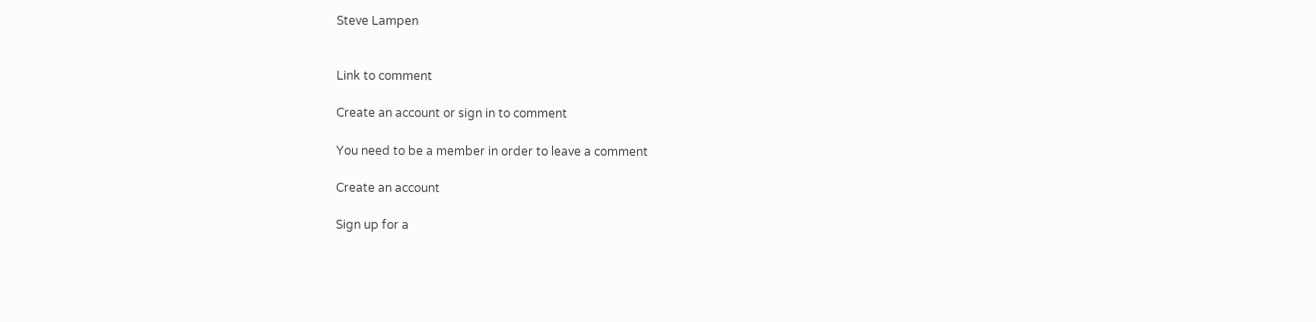Steve Lampen


Link to comment

Create an account or sign in to comment

You need to be a member in order to leave a comment

Create an account

Sign up for a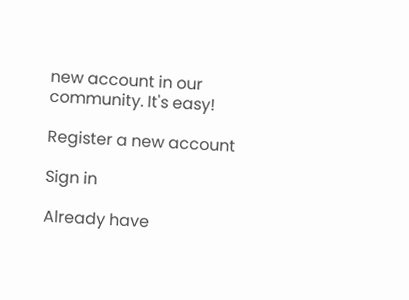new account in our community. It's easy!

Register a new account

Sign in

Already have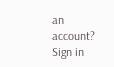an account? Sign in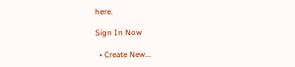here.

Sign In Now

  • Create New...